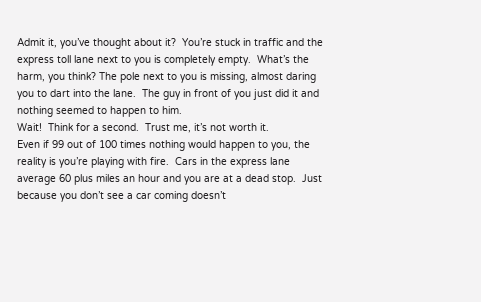Admit it, you’ve thought about it?  You’re stuck in traffic and the express toll lane next to you is completely empty.  What’s the harm, you think? The pole next to you is missing, almost daring you to dart into the lane.  The guy in front of you just did it and nothing seemed to happen to him.
Wait!  Think for a second.  Trust me, it’s not worth it.
Even if 99 out of 100 times nothing would happen to you, the reality is you’re playing with fire.  Cars in the express lane average 60 plus miles an hour and you are at a dead stop.  Just because you don’t see a car coming doesn’t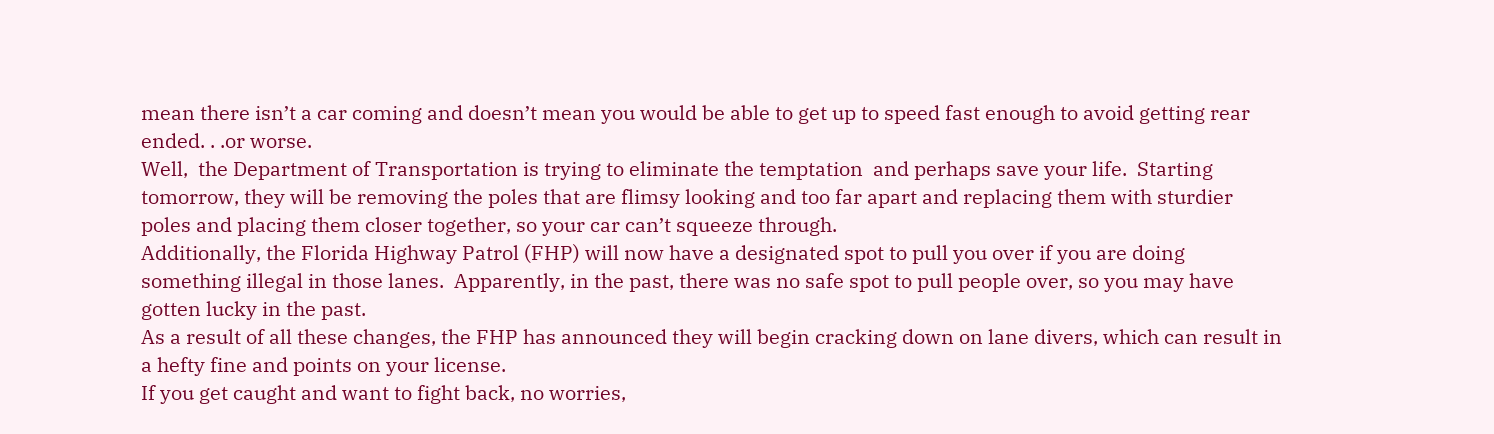mean there isn’t a car coming and doesn’t mean you would be able to get up to speed fast enough to avoid getting rear ended. . .or worse.
Well,  the Department of Transportation is trying to eliminate the temptation  and perhaps save your life.  Starting tomorrow, they will be removing the poles that are flimsy looking and too far apart and replacing them with sturdier poles and placing them closer together, so your car can’t squeeze through.
Additionally, the Florida Highway Patrol (FHP) will now have a designated spot to pull you over if you are doing something illegal in those lanes.  Apparently, in the past, there was no safe spot to pull people over, so you may have gotten lucky in the past.
As a result of all these changes, the FHP has announced they will begin cracking down on lane divers, which can result in a hefty fine and points on your license.
If you get caught and want to fight back, no worries,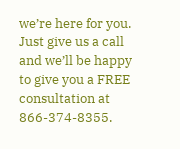we’re here for you.  Just give us a call and we’ll be happy to give you a FREE consultation at 866-374-8355.